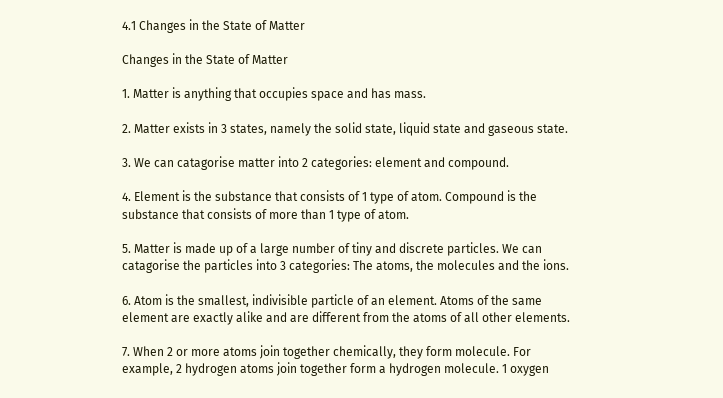4.1 Changes in the State of Matter

Changes in the State of Matter

1. Matter is anything that occupies space and has mass.

2. Matter exists in 3 states, namely the solid state, liquid state and gaseous state.

3. We can catagorise matter into 2 categories: element and compound.

4. Element is the substance that consists of 1 type of atom. Compound is the substance that consists of more than 1 type of atom.

5. Matter is made up of a large number of tiny and discrete particles. We can catagorise the particles into 3 categories: The atoms, the molecules and the ions.

6. Atom is the smallest, indivisible particle of an element. Atoms of the same element are exactly alike and are different from the atoms of all other elements.

7. When 2 or more atoms join together chemically, they form molecule. For example, 2 hydrogen atoms join together form a hydrogen molecule. 1 oxygen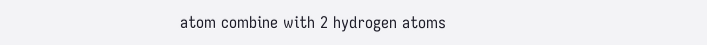atom combine with 2 hydrogen atoms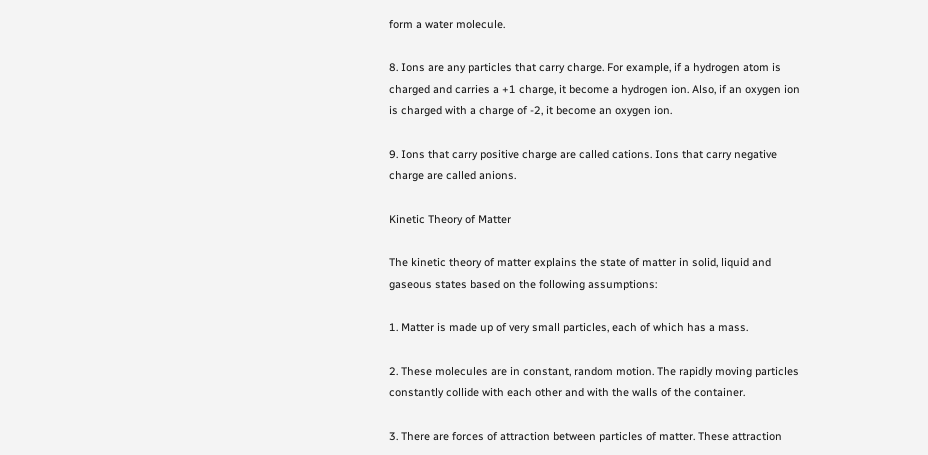form a water molecule.

8. Ions are any particles that carry charge. For example, if a hydrogen atom is charged and carries a +1 charge, it become a hydrogen ion. Also, if an oxygen ion is charged with a charge of -2, it become an oxygen ion.

9. Ions that carry positive charge are called cations. Ions that carry negative charge are called anions.

Kinetic Theory of Matter

The kinetic theory of matter explains the state of matter in solid, liquid and gaseous states based on the following assumptions:

1. Matter is made up of very small particles, each of which has a mass.

2. These molecules are in constant, random motion. The rapidly moving particles constantly collide with each other and with the walls of the container.

3. There are forces of attraction between particles of matter. These attraction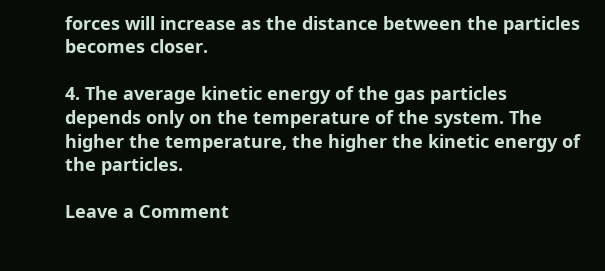forces will increase as the distance between the particles becomes closer.

4. The average kinetic energy of the gas particles depends only on the temperature of the system. The higher the temperature, the higher the kinetic energy of the particles.

Leave a Comment